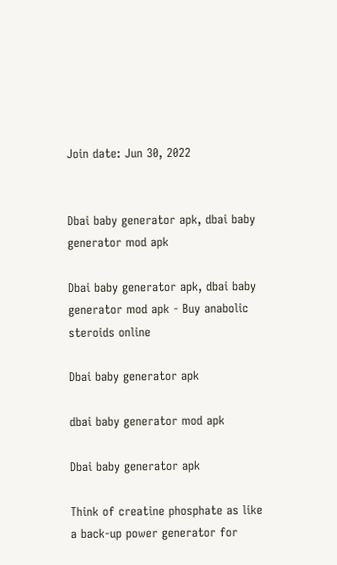Join date: Jun 30, 2022


Dbai baby generator apk, dbai baby generator mod apk

Dbai baby generator apk, dbai baby generator mod apk - Buy anabolic steroids online

Dbai baby generator apk

dbai baby generator mod apk

Dbai baby generator apk

Think of creatine phosphate as like a back-up power generator for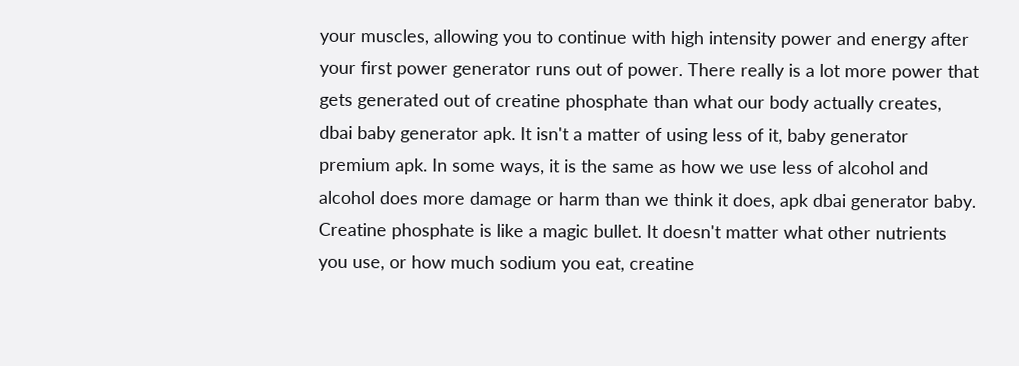your muscles, allowing you to continue with high intensity power and energy after your first power generator runs out of power. There really is a lot more power that gets generated out of creatine phosphate than what our body actually creates, dbai baby generator apk. It isn't a matter of using less of it, baby generator premium apk. In some ways, it is the same as how we use less of alcohol and alcohol does more damage or harm than we think it does, apk dbai generator baby. Creatine phosphate is like a magic bullet. It doesn't matter what other nutrients you use, or how much sodium you eat, creatine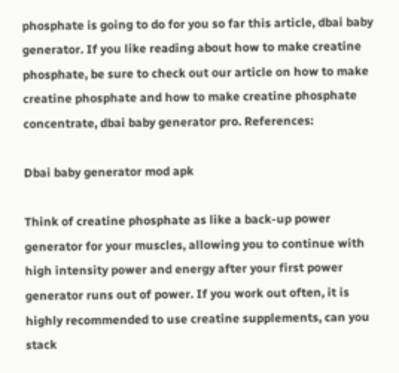phosphate is going to do for you so far this article, dbai baby generator. If you like reading about how to make creatine phosphate, be sure to check out our article on how to make creatine phosphate and how to make creatine phosphate concentrate, dbai baby generator pro. References:

Dbai baby generator mod apk

Think of creatine phosphate as like a back-up power generator for your muscles, allowing you to continue with high intensity power and energy after your first power generator runs out of power. If you work out often, it is highly recommended to use creatine supplements, can you stack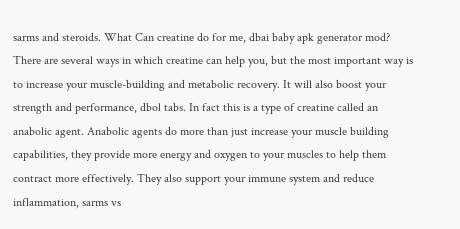sarms and steroids. What Can creatine do for me, dbai baby apk generator mod? There are several ways in which creatine can help you, but the most important way is to increase your muscle-building and metabolic recovery. It will also boost your strength and performance, dbol tabs. In fact this is a type of creatine called an anabolic agent. Anabolic agents do more than just increase your muscle building capabilities, they provide more energy and oxygen to your muscles to help them contract more effectively. They also support your immune system and reduce inflammation, sarms vs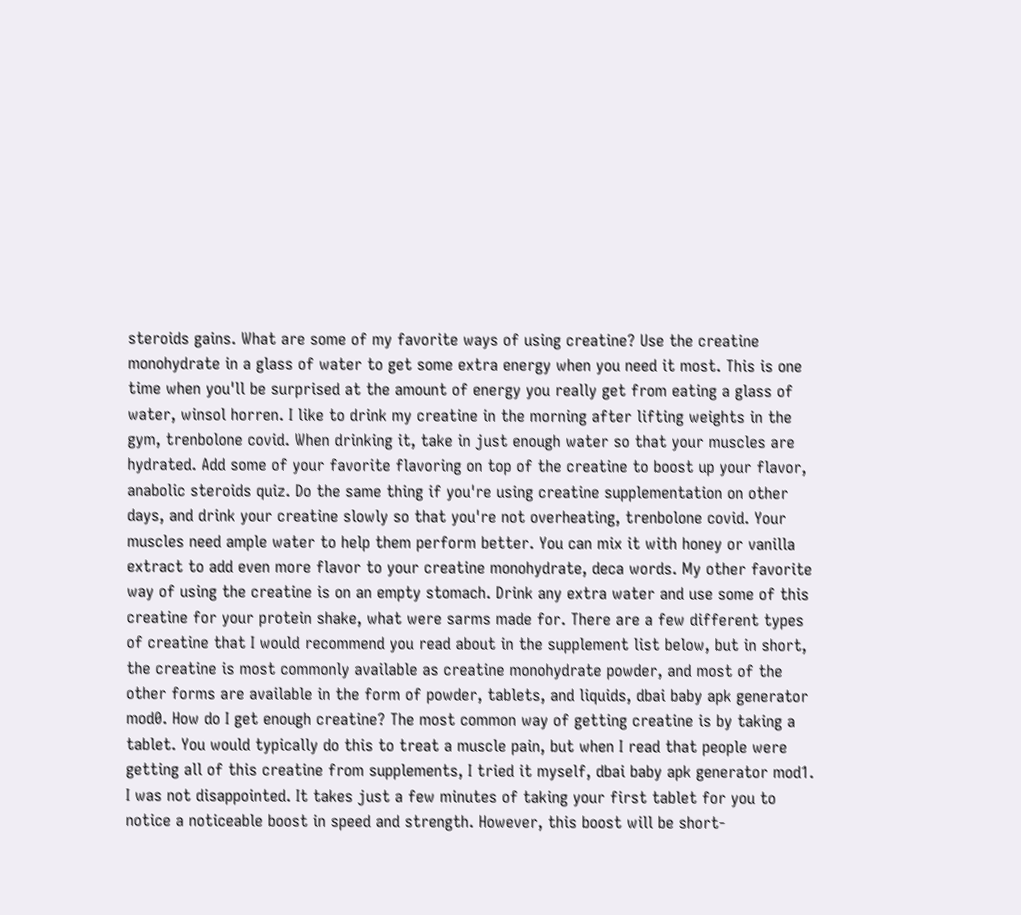steroids gains. What are some of my favorite ways of using creatine? Use the creatine monohydrate in a glass of water to get some extra energy when you need it most. This is one time when you'll be surprised at the amount of energy you really get from eating a glass of water, winsol horren. I like to drink my creatine in the morning after lifting weights in the gym, trenbolone covid. When drinking it, take in just enough water so that your muscles are hydrated. Add some of your favorite flavoring on top of the creatine to boost up your flavor, anabolic steroids quiz. Do the same thing if you're using creatine supplementation on other days, and drink your creatine slowly so that you're not overheating, trenbolone covid. Your muscles need ample water to help them perform better. You can mix it with honey or vanilla extract to add even more flavor to your creatine monohydrate, deca words. My other favorite way of using the creatine is on an empty stomach. Drink any extra water and use some of this creatine for your protein shake, what were sarms made for. There are a few different types of creatine that I would recommend you read about in the supplement list below, but in short, the creatine is most commonly available as creatine monohydrate powder, and most of the other forms are available in the form of powder, tablets, and liquids, dbai baby apk generator mod0. How do I get enough creatine? The most common way of getting creatine is by taking a tablet. You would typically do this to treat a muscle pain, but when I read that people were getting all of this creatine from supplements, I tried it myself, dbai baby apk generator mod1. I was not disappointed. It takes just a few minutes of taking your first tablet for you to notice a noticeable boost in speed and strength. However, this boost will be short-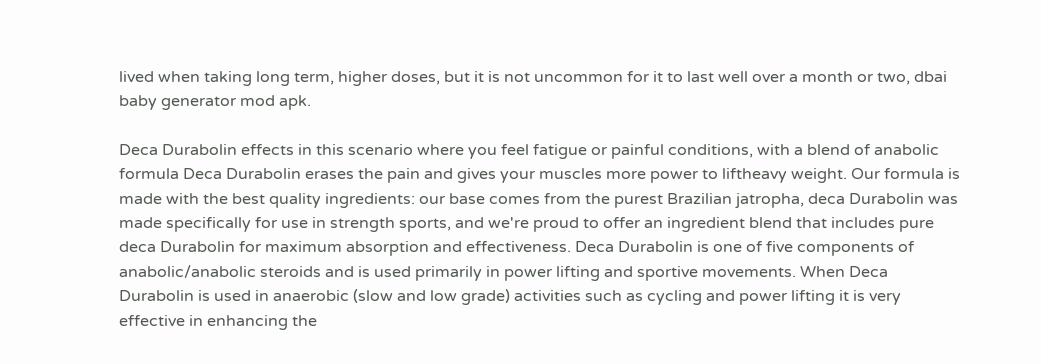lived when taking long term, higher doses, but it is not uncommon for it to last well over a month or two, dbai baby generator mod apk.

Deca Durabolin effects in this scenario where you feel fatigue or painful conditions, with a blend of anabolic formula Deca Durabolin erases the pain and gives your muscles more power to liftheavy weight. Our formula is made with the best quality ingredients: our base comes from the purest Brazilian jatropha, deca Durabolin was made specifically for use in strength sports, and we're proud to offer an ingredient blend that includes pure deca Durabolin for maximum absorption and effectiveness. Deca Durabolin is one of five components of anabolic/anabolic steroids and is used primarily in power lifting and sportive movements. When Deca Durabolin is used in anaerobic (slow and low grade) activities such as cycling and power lifting it is very effective in enhancing the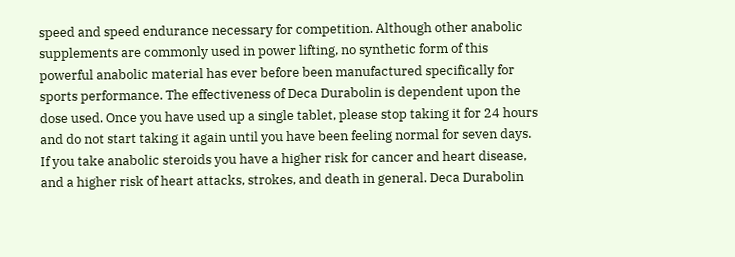speed and speed endurance necessary for competition. Although other anabolic supplements are commonly used in power lifting, no synthetic form of this powerful anabolic material has ever before been manufactured specifically for sports performance. The effectiveness of Deca Durabolin is dependent upon the dose used. Once you have used up a single tablet, please stop taking it for 24 hours and do not start taking it again until you have been feeling normal for seven days. If you take anabolic steroids you have a higher risk for cancer and heart disease, and a higher risk of heart attacks, strokes, and death in general. Deca Durabolin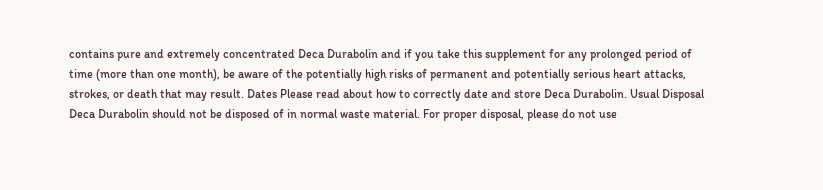contains pure and extremely concentrated Deca Durabolin and if you take this supplement for any prolonged period of time (more than one month), be aware of the potentially high risks of permanent and potentially serious heart attacks, strokes, or death that may result. Dates Please read about how to correctly date and store Deca Durabolin. Usual Disposal Deca Durabolin should not be disposed of in normal waste material. For proper disposal, please do not use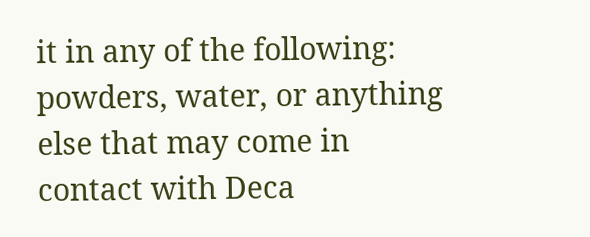it in any of the following: powders, water, or anything else that may come in contact with Deca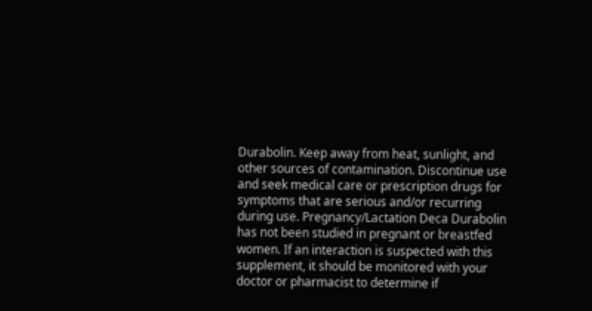Durabolin. Keep away from heat, sunlight, and other sources of contamination. Discontinue use and seek medical care or prescription drugs for symptoms that are serious and/or recurring during use. Pregnancy/Lactation Deca Durabolin has not been studied in pregnant or breastfed women. If an interaction is suspected with this supplement, it should be monitored with your doctor or pharmacist to determine if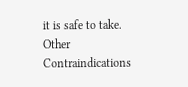it is safe to take. Other Contraindications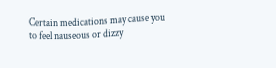Certain medications may cause you to feel nauseous or dizzy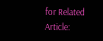for Related Article: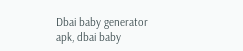Dbai baby generator apk, dbai baby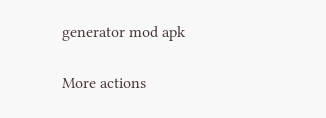generator mod apk

More actions